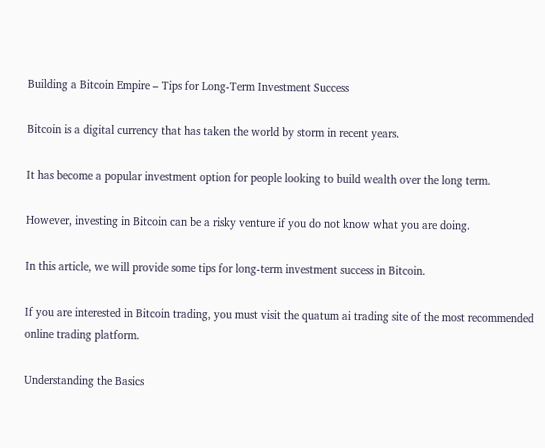Building a Bitcoin Empire – Tips for Long-Term Investment Success

Bitcoin is a digital currency that has taken the world by storm in recent years.

It has become a popular investment option for people looking to build wealth over the long term.

However, investing in Bitcoin can be a risky venture if you do not know what you are doing.

In this article, we will provide some tips for long-term investment success in Bitcoin.

If you are interested in Bitcoin trading, you must visit the quatum ai trading site of the most recommended online trading platform.

Understanding the Basics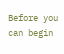Before you can begin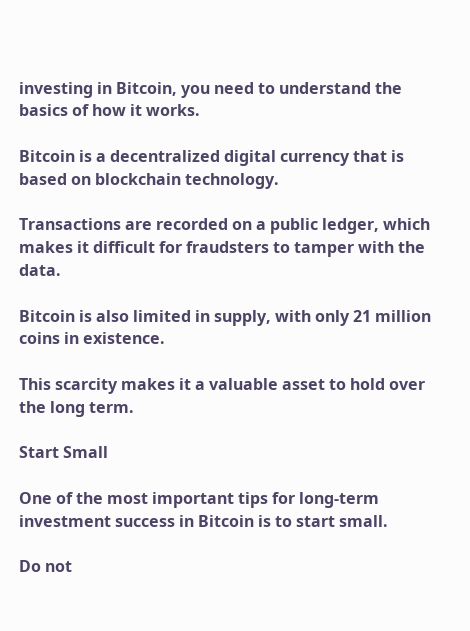investing in Bitcoin, you need to understand the basics of how it works.

Bitcoin is a decentralized digital currency that is based on blockchain technology.

Transactions are recorded on a public ledger, which makes it difficult for fraudsters to tamper with the data.

Bitcoin is also limited in supply, with only 21 million coins in existence.

This scarcity makes it a valuable asset to hold over the long term.

Start Small

One of the most important tips for long-term investment success in Bitcoin is to start small.

Do not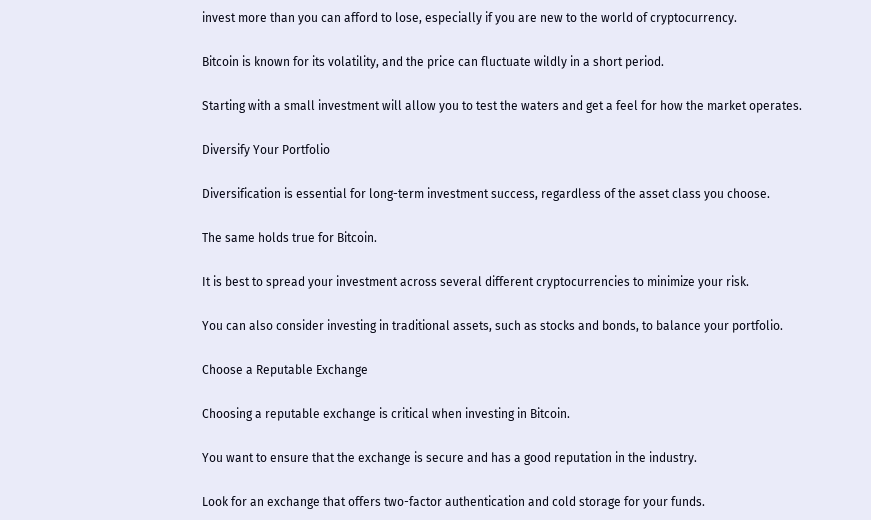invest more than you can afford to lose, especially if you are new to the world of cryptocurrency.

Bitcoin is known for its volatility, and the price can fluctuate wildly in a short period.

Starting with a small investment will allow you to test the waters and get a feel for how the market operates.

Diversify Your Portfolio

Diversification is essential for long-term investment success, regardless of the asset class you choose.

The same holds true for Bitcoin.

It is best to spread your investment across several different cryptocurrencies to minimize your risk.

You can also consider investing in traditional assets, such as stocks and bonds, to balance your portfolio.

Choose a Reputable Exchange

Choosing a reputable exchange is critical when investing in Bitcoin.

You want to ensure that the exchange is secure and has a good reputation in the industry.

Look for an exchange that offers two-factor authentication and cold storage for your funds.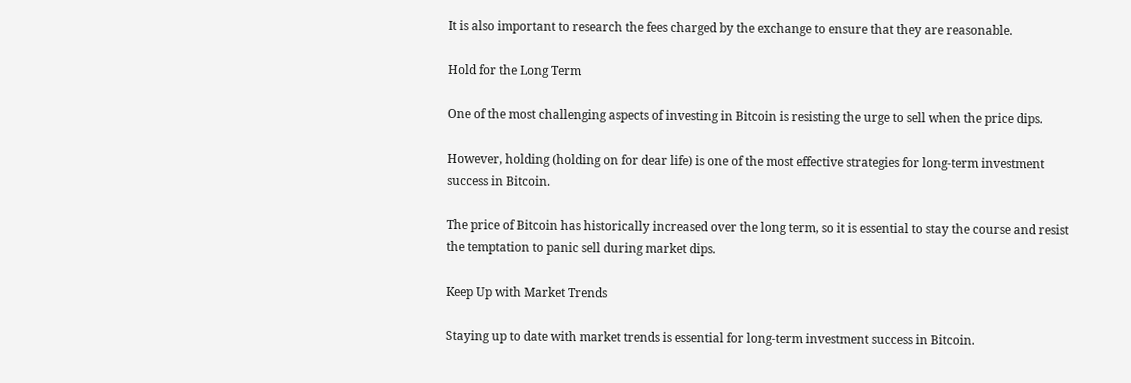It is also important to research the fees charged by the exchange to ensure that they are reasonable.

Hold for the Long Term

One of the most challenging aspects of investing in Bitcoin is resisting the urge to sell when the price dips.

However, holding (holding on for dear life) is one of the most effective strategies for long-term investment success in Bitcoin.

The price of Bitcoin has historically increased over the long term, so it is essential to stay the course and resist the temptation to panic sell during market dips.

Keep Up with Market Trends

Staying up to date with market trends is essential for long-term investment success in Bitcoin.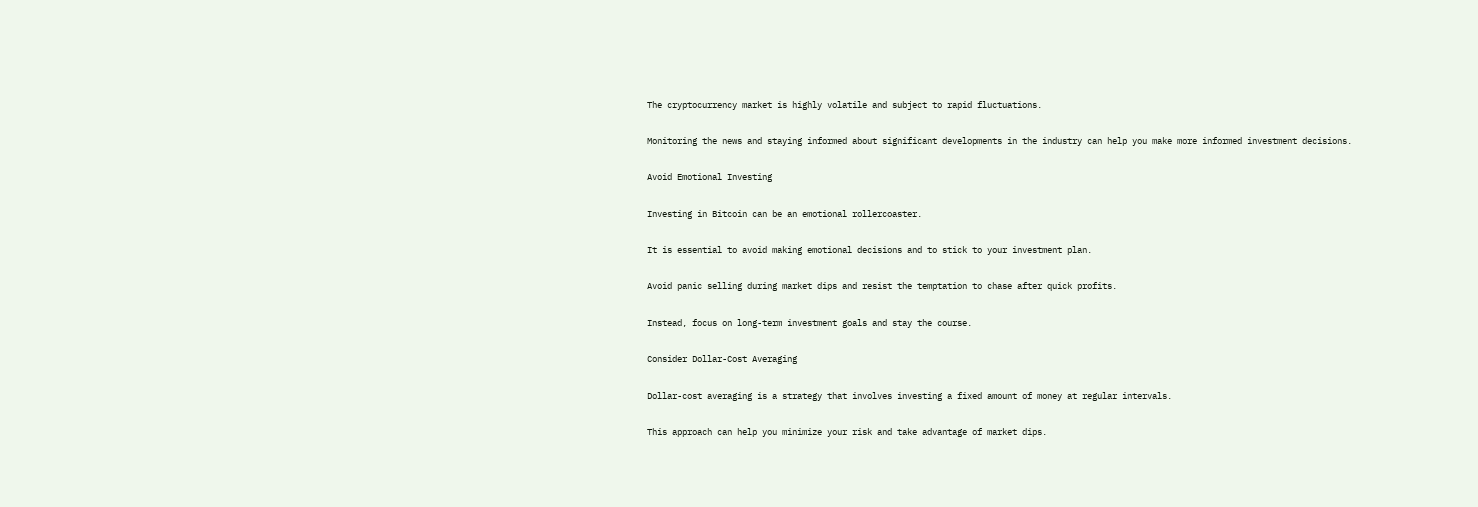The cryptocurrency market is highly volatile and subject to rapid fluctuations.

Monitoring the news and staying informed about significant developments in the industry can help you make more informed investment decisions.

Avoid Emotional Investing

Investing in Bitcoin can be an emotional rollercoaster.

It is essential to avoid making emotional decisions and to stick to your investment plan.

Avoid panic selling during market dips and resist the temptation to chase after quick profits.

Instead, focus on long-term investment goals and stay the course.

Consider Dollar-Cost Averaging

Dollar-cost averaging is a strategy that involves investing a fixed amount of money at regular intervals.

This approach can help you minimize your risk and take advantage of market dips.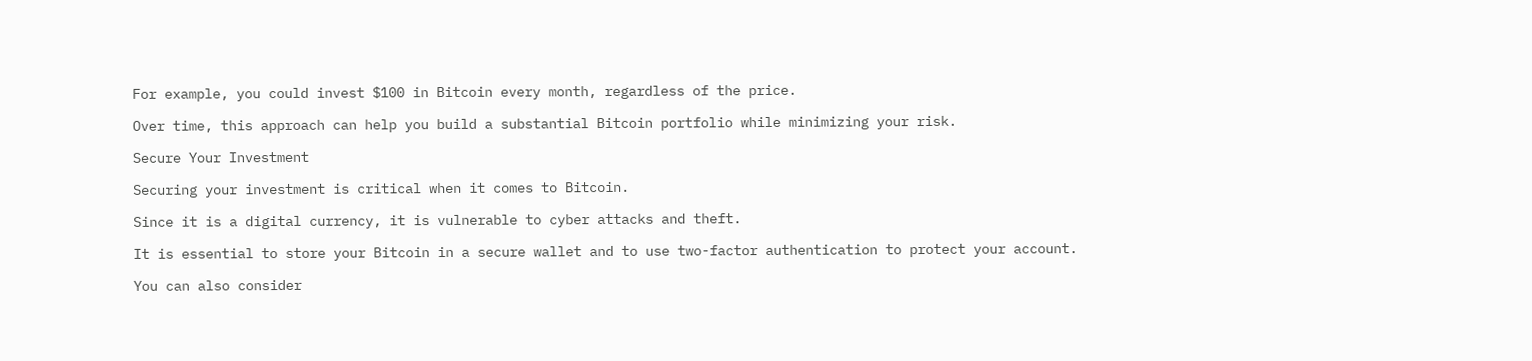For example, you could invest $100 in Bitcoin every month, regardless of the price.

Over time, this approach can help you build a substantial Bitcoin portfolio while minimizing your risk.

Secure Your Investment

Securing your investment is critical when it comes to Bitcoin.

Since it is a digital currency, it is vulnerable to cyber attacks and theft.

It is essential to store your Bitcoin in a secure wallet and to use two-factor authentication to protect your account.

You can also consider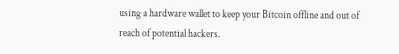using a hardware wallet to keep your Bitcoin offline and out of reach of potential hackers.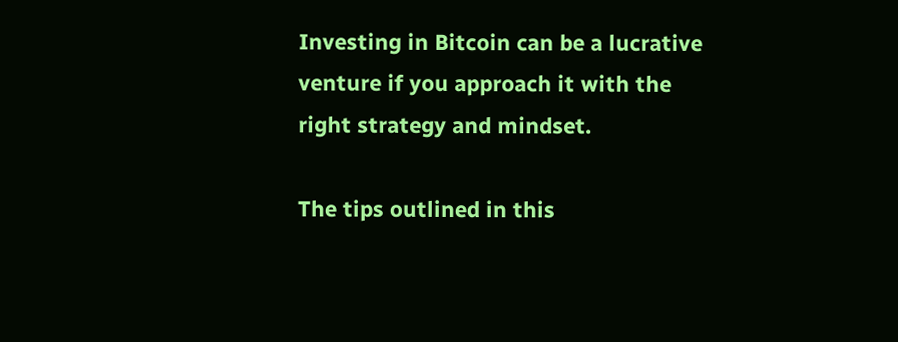Investing in Bitcoin can be a lucrative venture if you approach it with the right strategy and mindset.

The tips outlined in this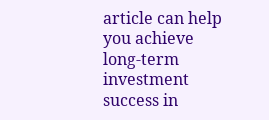article can help you achieve long-term investment success in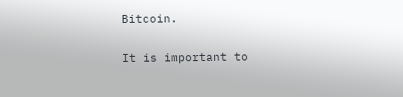Bitcoin.

It is important to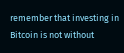remember that investing in Bitcoin is not without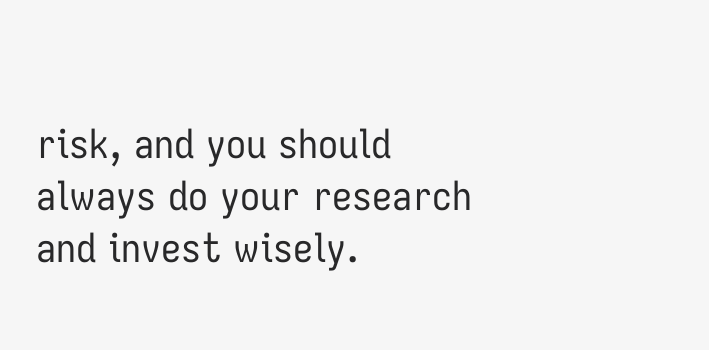risk, and you should always do your research and invest wisely.